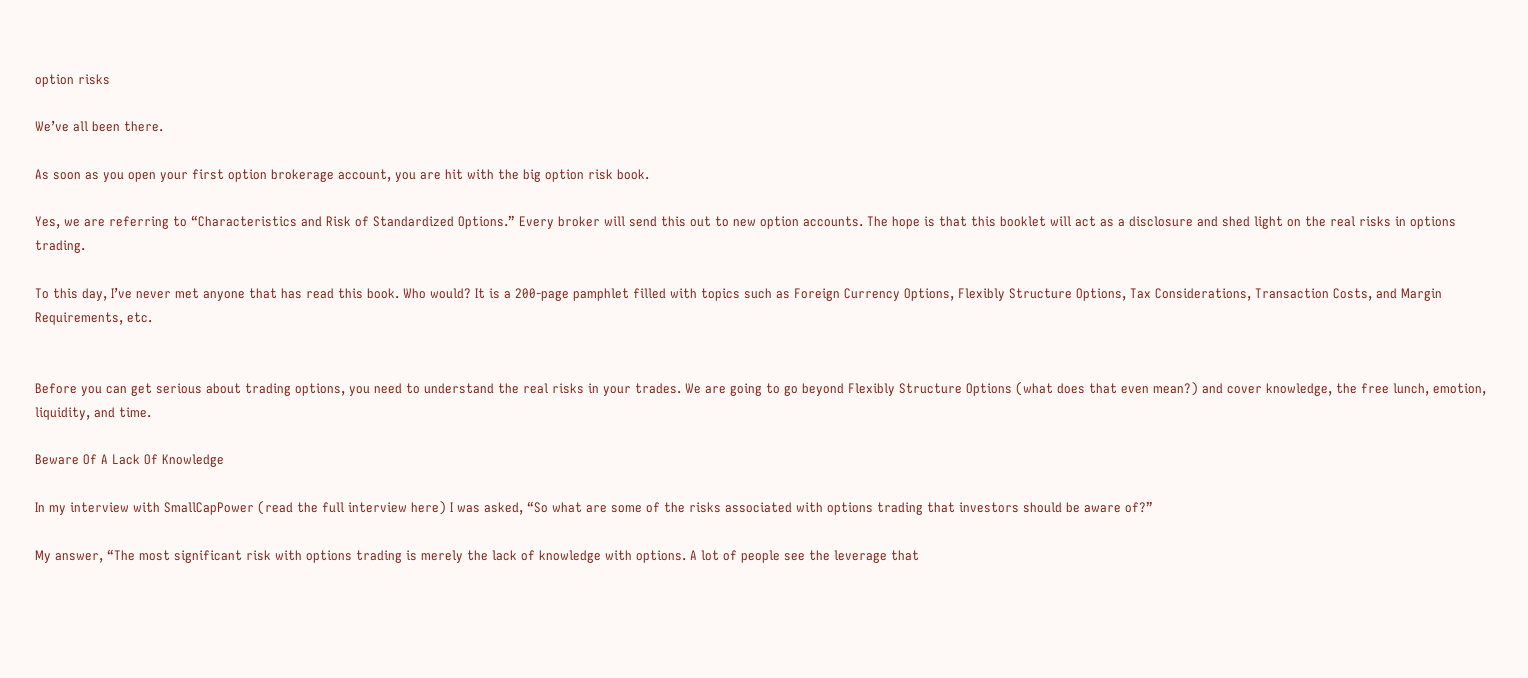option risks

We’ve all been there.

As soon as you open your first option brokerage account, you are hit with the big option risk book.

Yes, we are referring to “Characteristics and Risk of Standardized Options.” Every broker will send this out to new option accounts. The hope is that this booklet will act as a disclosure and shed light on the real risks in options trading.

To this day, I’ve never met anyone that has read this book. Who would? It is a 200-page pamphlet filled with topics such as Foreign Currency Options, Flexibly Structure Options, Tax Considerations, Transaction Costs, and Margin Requirements, etc.


Before you can get serious about trading options, you need to understand the real risks in your trades. We are going to go beyond Flexibly Structure Options (what does that even mean?) and cover knowledge, the free lunch, emotion, liquidity, and time.

Beware Of A Lack Of Knowledge

In my interview with SmallCapPower (read the full interview here) I was asked, “So what are some of the risks associated with options trading that investors should be aware of?”

My answer, “The most significant risk with options trading is merely the lack of knowledge with options. A lot of people see the leverage that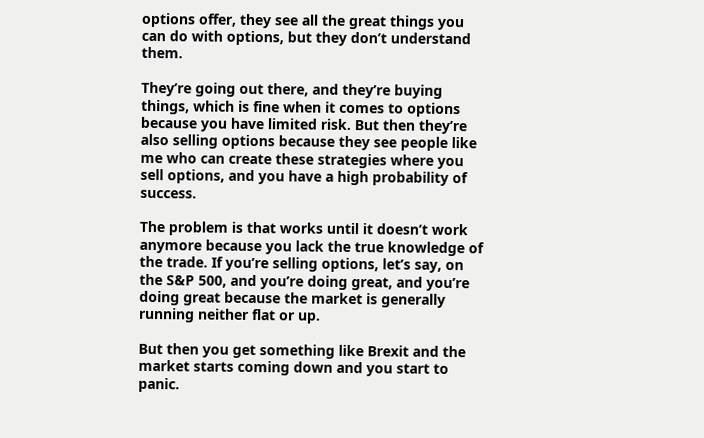options offer, they see all the great things you can do with options, but they don’t understand them.

They’re going out there, and they’re buying things, which is fine when it comes to options because you have limited risk. But then they’re also selling options because they see people like me who can create these strategies where you sell options, and you have a high probability of success.

The problem is that works until it doesn’t work anymore because you lack the true knowledge of the trade. If you’re selling options, let’s say, on the S&P 500, and you’re doing great, and you’re doing great because the market is generally running neither flat or up.

But then you get something like Brexit and the market starts coming down and you start to panic.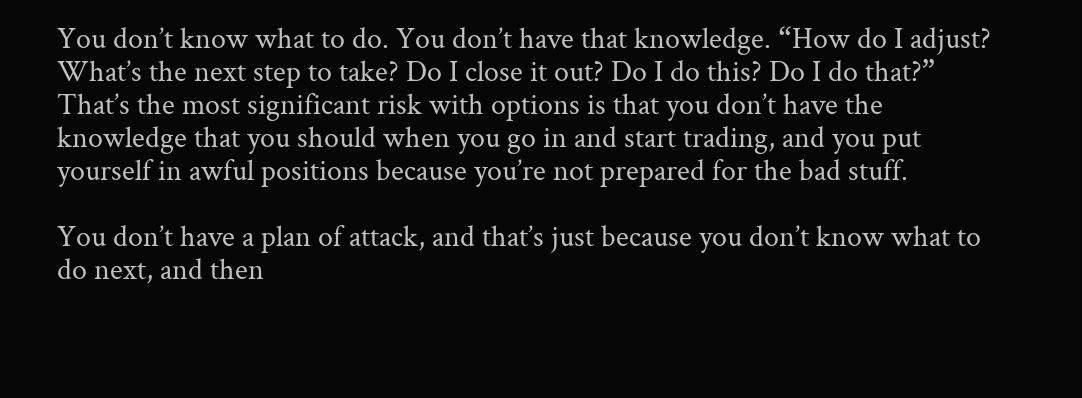You don’t know what to do. You don’t have that knowledge. “How do I adjust? What’s the next step to take? Do I close it out? Do I do this? Do I do that?” That’s the most significant risk with options is that you don’t have the knowledge that you should when you go in and start trading, and you put yourself in awful positions because you’re not prepared for the bad stuff.

You don’t have a plan of attack, and that’s just because you don’t know what to do next, and then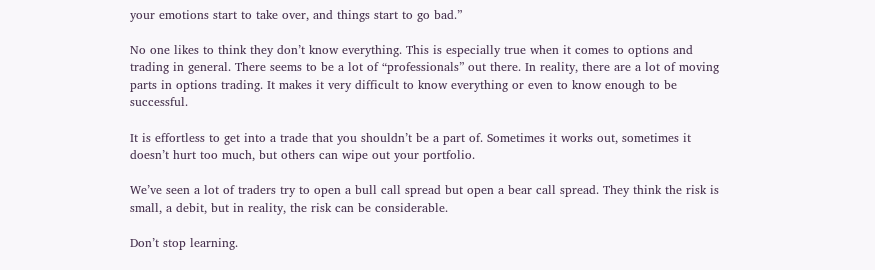your emotions start to take over, and things start to go bad.”

No one likes to think they don’t know everything. This is especially true when it comes to options and trading in general. There seems to be a lot of “professionals” out there. In reality, there are a lot of moving parts in options trading. It makes it very difficult to know everything or even to know enough to be successful.

It is effortless to get into a trade that you shouldn’t be a part of. Sometimes it works out, sometimes it doesn’t hurt too much, but others can wipe out your portfolio.

We’ve seen a lot of traders try to open a bull call spread but open a bear call spread. They think the risk is small, a debit, but in reality, the risk can be considerable.

Don’t stop learning.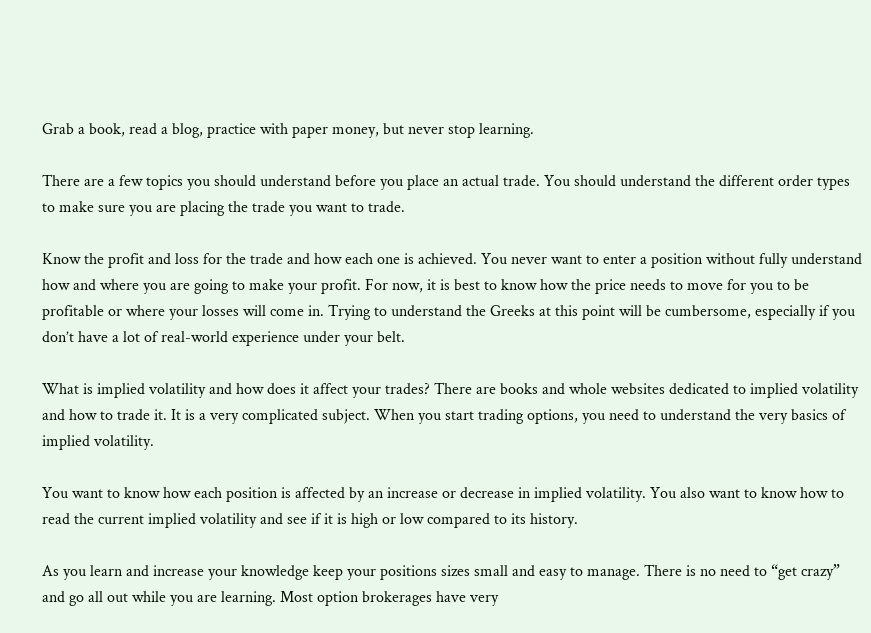Grab a book, read a blog, practice with paper money, but never stop learning.

There are a few topics you should understand before you place an actual trade. You should understand the different order types to make sure you are placing the trade you want to trade.

Know the profit and loss for the trade and how each one is achieved. You never want to enter a position without fully understand how and where you are going to make your profit. For now, it is best to know how the price needs to move for you to be profitable or where your losses will come in. Trying to understand the Greeks at this point will be cumbersome, especially if you don’t have a lot of real-world experience under your belt.

What is implied volatility and how does it affect your trades? There are books and whole websites dedicated to implied volatility and how to trade it. It is a very complicated subject. When you start trading options, you need to understand the very basics of implied volatility.

You want to know how each position is affected by an increase or decrease in implied volatility. You also want to know how to read the current implied volatility and see if it is high or low compared to its history.

As you learn and increase your knowledge keep your positions sizes small and easy to manage. There is no need to “get crazy” and go all out while you are learning. Most option brokerages have very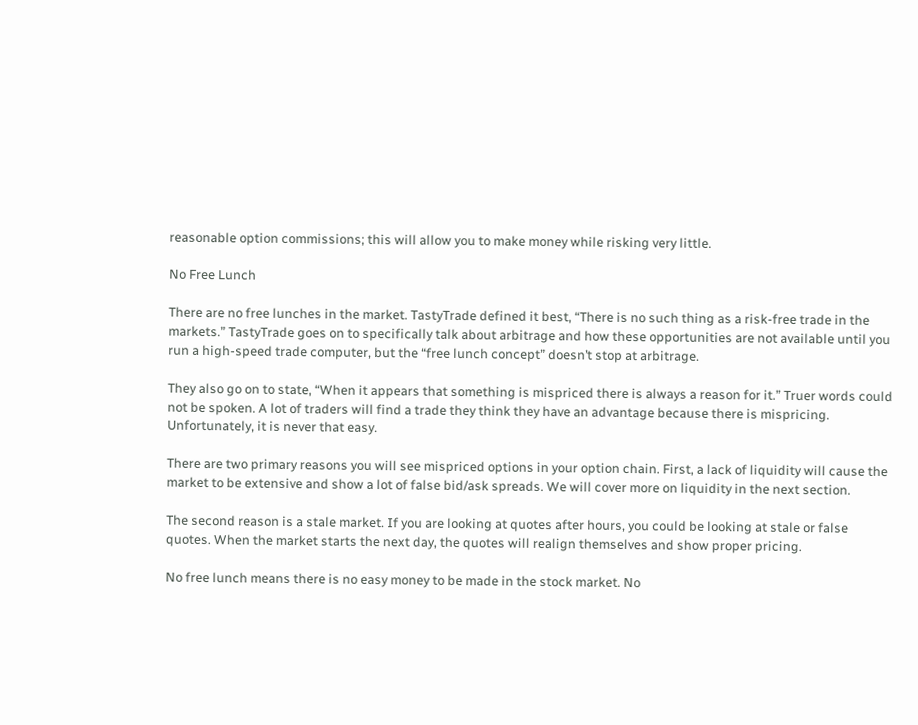reasonable option commissions; this will allow you to make money while risking very little.

No Free Lunch

There are no free lunches in the market. TastyTrade defined it best, “There is no such thing as a risk-free trade in the markets.” TastyTrade goes on to specifically talk about arbitrage and how these opportunities are not available until you run a high-speed trade computer, but the “free lunch concept” doesn’t stop at arbitrage.

They also go on to state, “When it appears that something is mispriced there is always a reason for it.” Truer words could not be spoken. A lot of traders will find a trade they think they have an advantage because there is mispricing. Unfortunately, it is never that easy.

There are two primary reasons you will see mispriced options in your option chain. First, a lack of liquidity will cause the market to be extensive and show a lot of false bid/ask spreads. We will cover more on liquidity in the next section.

The second reason is a stale market. If you are looking at quotes after hours, you could be looking at stale or false quotes. When the market starts the next day, the quotes will realign themselves and show proper pricing.

No free lunch means there is no easy money to be made in the stock market. No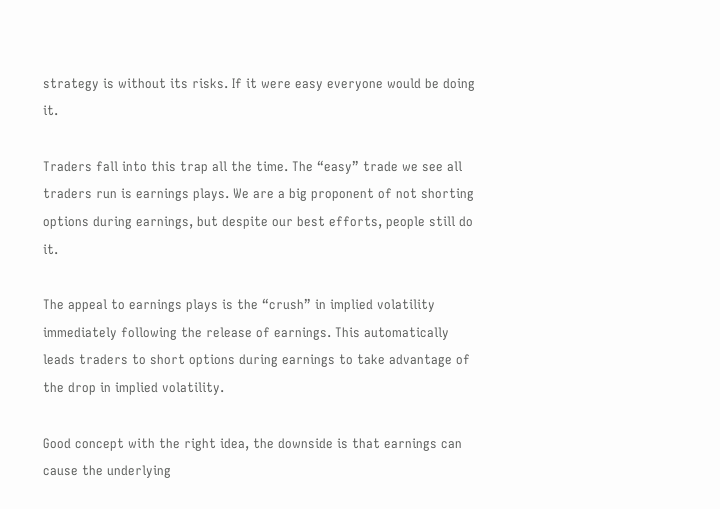strategy is without its risks. If it were easy everyone would be doing it.

Traders fall into this trap all the time. The “easy” trade we see all traders run is earnings plays. We are a big proponent of not shorting options during earnings, but despite our best efforts, people still do it.

The appeal to earnings plays is the “crush” in implied volatility immediately following the release of earnings. This automatically leads traders to short options during earnings to take advantage of the drop in implied volatility.

Good concept with the right idea, the downside is that earnings can cause the underlying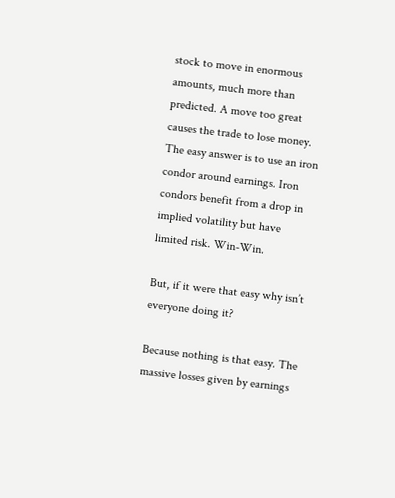stock to move in enormous amounts, much more than predicted. A move too great causes the trade to lose money. The easy answer is to use an iron condor around earnings. Iron condors benefit from a drop in implied volatility but have limited risk. Win-Win.

But, if it were that easy why isn’t everyone doing it?

Because nothing is that easy. The massive losses given by earnings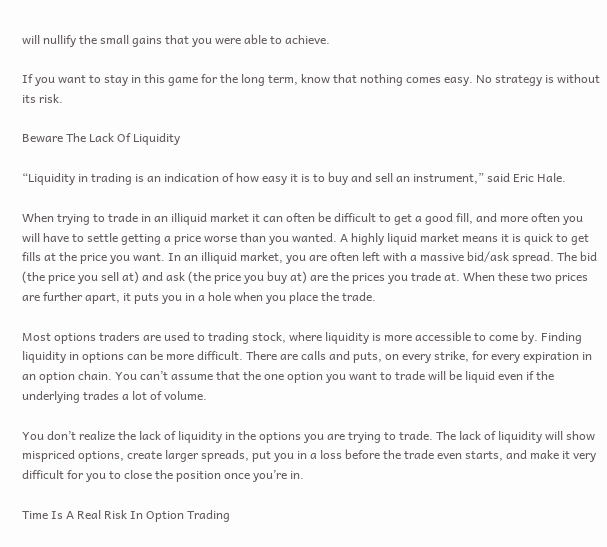will nullify the small gains that you were able to achieve.

If you want to stay in this game for the long term, know that nothing comes easy. No strategy is without its risk.

Beware The Lack Of Liquidity

“Liquidity in trading is an indication of how easy it is to buy and sell an instrument,” said Eric Hale.

When trying to trade in an illiquid market it can often be difficult to get a good fill, and more often you will have to settle getting a price worse than you wanted. A highly liquid market means it is quick to get fills at the price you want. In an illiquid market, you are often left with a massive bid/ask spread. The bid (the price you sell at) and ask (the price you buy at) are the prices you trade at. When these two prices are further apart, it puts you in a hole when you place the trade.

Most options traders are used to trading stock, where liquidity is more accessible to come by. Finding liquidity in options can be more difficult. There are calls and puts, on every strike, for every expiration in an option chain. You can’t assume that the one option you want to trade will be liquid even if the underlying trades a lot of volume.

You don’t realize the lack of liquidity in the options you are trying to trade. The lack of liquidity will show mispriced options, create larger spreads, put you in a loss before the trade even starts, and make it very difficult for you to close the position once you’re in.

Time Is A Real Risk In Option Trading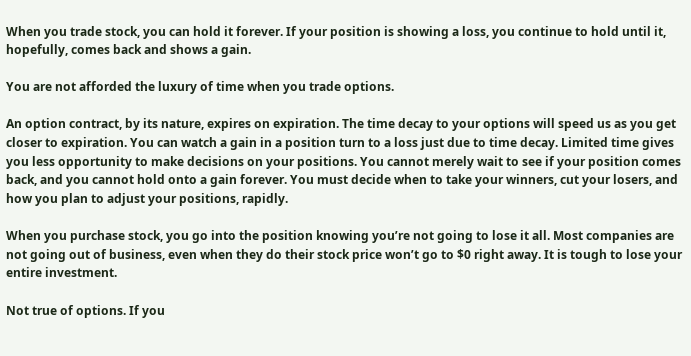When you trade stock, you can hold it forever. If your position is showing a loss, you continue to hold until it, hopefully, comes back and shows a gain.

You are not afforded the luxury of time when you trade options.

An option contract, by its nature, expires on expiration. The time decay to your options will speed us as you get closer to expiration. You can watch a gain in a position turn to a loss just due to time decay. Limited time gives you less opportunity to make decisions on your positions. You cannot merely wait to see if your position comes back, and you cannot hold onto a gain forever. You must decide when to take your winners, cut your losers, and how you plan to adjust your positions, rapidly.

When you purchase stock, you go into the position knowing you’re not going to lose it all. Most companies are not going out of business, even when they do their stock price won’t go to $0 right away. It is tough to lose your entire investment.

Not true of options. If you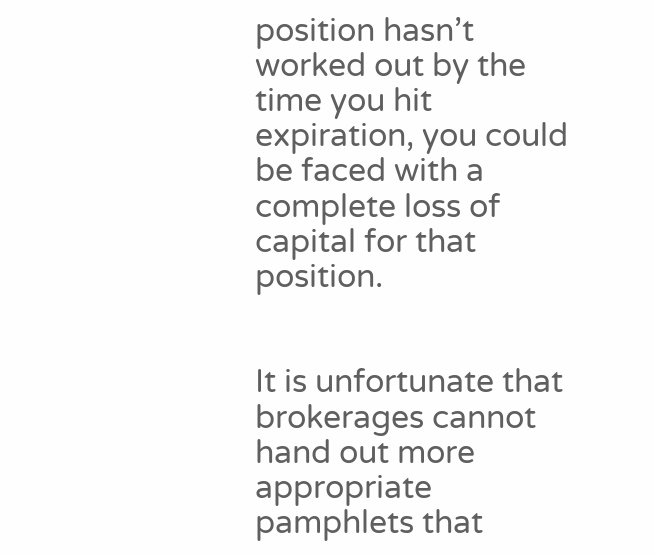position hasn’t worked out by the time you hit expiration, you could be faced with a complete loss of capital for that position.


It is unfortunate that brokerages cannot hand out more appropriate pamphlets that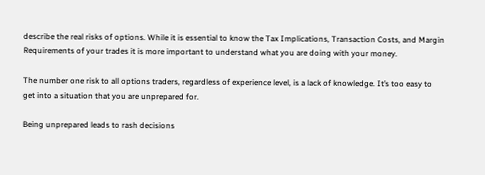describe the real risks of options. While it is essential to know the Tax Implications, Transaction Costs, and Margin Requirements of your trades it is more important to understand what you are doing with your money.

The number one risk to all options traders, regardless of experience level, is a lack of knowledge. It’s too easy to get into a situation that you are unprepared for.

Being unprepared leads to rash decisions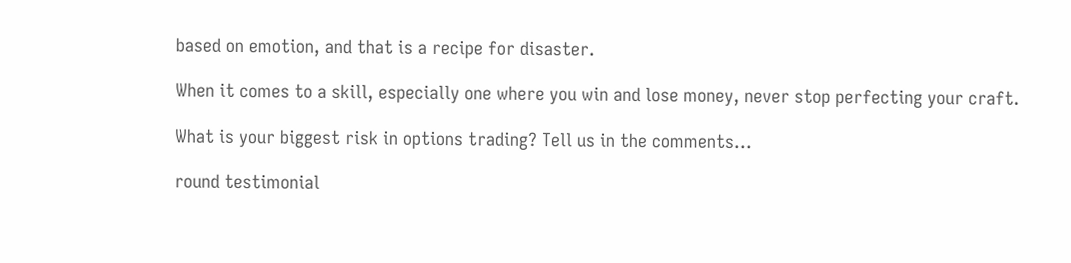based on emotion, and that is a recipe for disaster.

When it comes to a skill, especially one where you win and lose money, never stop perfecting your craft.

What is your biggest risk in options trading? Tell us in the comments...

round testimonial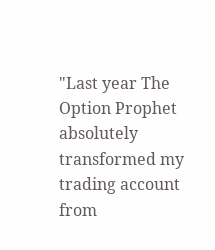"Last year The Option Prophet absolutely transformed my trading account from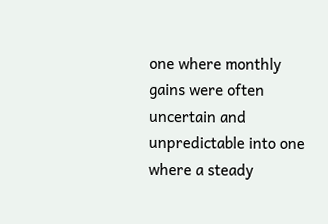one where monthly gains were often uncertain and unpredictable into one where a steady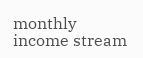monthly income stream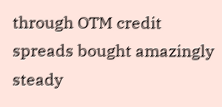through OTM credit spreads bought amazingly steady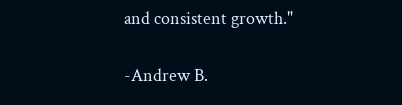and consistent growth."

-Andrew B.